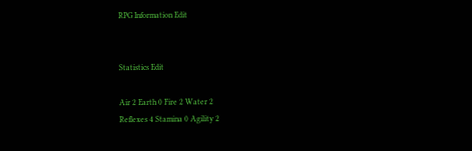RPG Information Edit


Statistics Edit

Air 2 Earth 0 Fire 2 Water 2
Reflexes 4 Stamina 0 Agility 2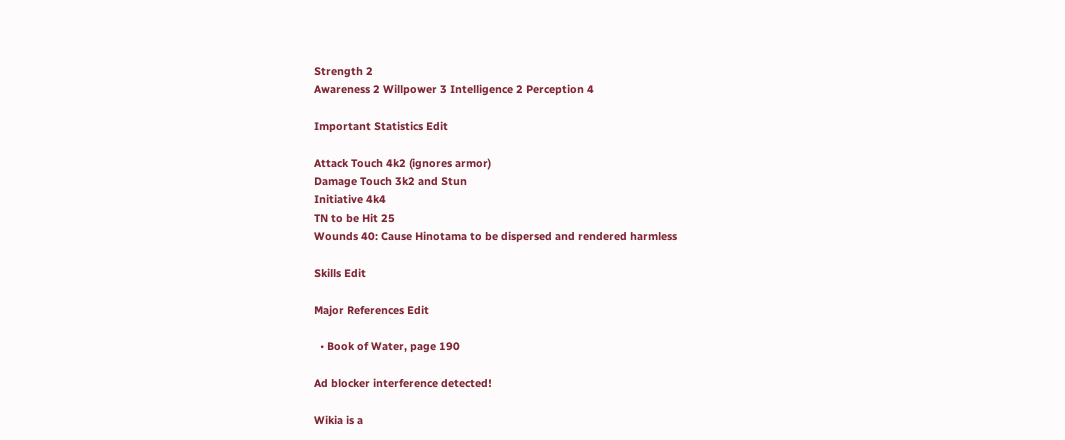Strength 2
Awareness 2 Willpower 3 Intelligence 2 Perception 4

Important Statistics Edit

Attack Touch 4k2 (ignores armor)
Damage Touch 3k2 and Stun
Initiative 4k4
TN to be Hit 25
Wounds 40: Cause Hinotama to be dispersed and rendered harmless

Skills Edit

Major References Edit

  • Book of Water, page 190

Ad blocker interference detected!

Wikia is a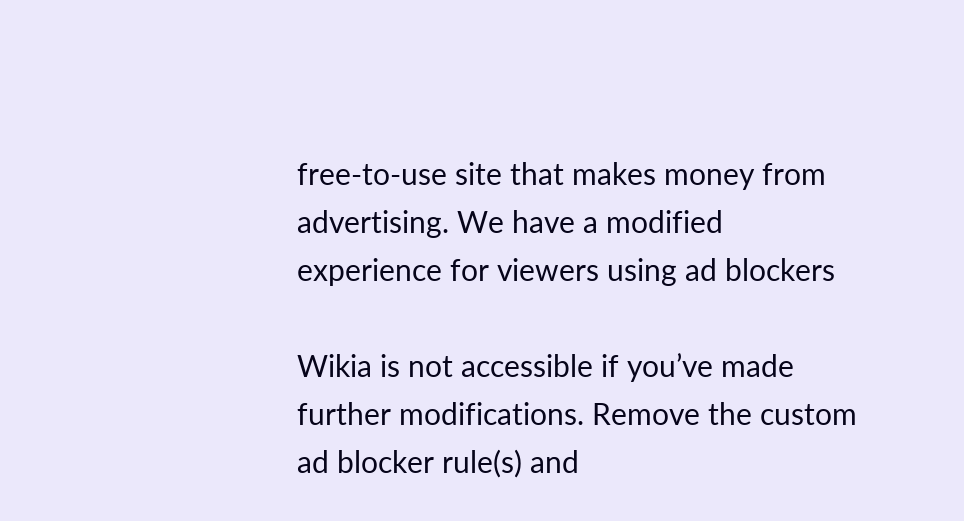free-to-use site that makes money from advertising. We have a modified experience for viewers using ad blockers

Wikia is not accessible if you’ve made further modifications. Remove the custom ad blocker rule(s) and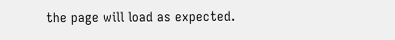the page will load as expected.